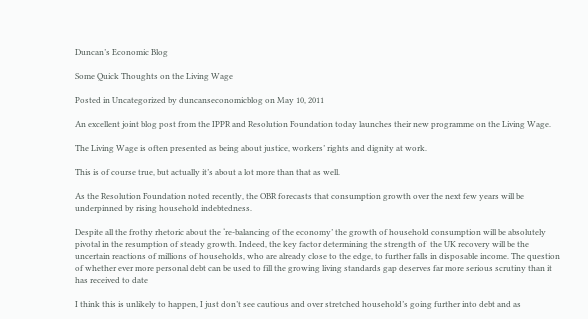Duncan’s Economic Blog

Some Quick Thoughts on the Living Wage

Posted in Uncategorized by duncanseconomicblog on May 10, 2011

An excellent joint blog post from the IPPR and Resolution Foundation today launches their new programme on the Living Wage.

The Living Wage is often presented as being about justice, workers’ rights and dignity at work.

This is of course true, but actually it’s about a lot more than that as well.

As the Resolution Foundation noted recently, the OBR forecasts that consumption growth over the next few years will be underpinned by rising household indebtedness.

Despite all the frothy rhetoric about the ‘re-balancing of the economy’ the growth of household consumption will be absolutely pivotal in the resumption of steady growth. Indeed, the key factor determining the strength of  the UK recovery will be the uncertain reactions of millions of households, who are already close to the edge, to further falls in disposable income. The question of whether ever more personal debt can be used to fill the growing living standards gap deserves far more serious scrutiny than it has received to date

I think this is unlikely to happen, I just don’t see cautious and over stretched household’s going further into debt and as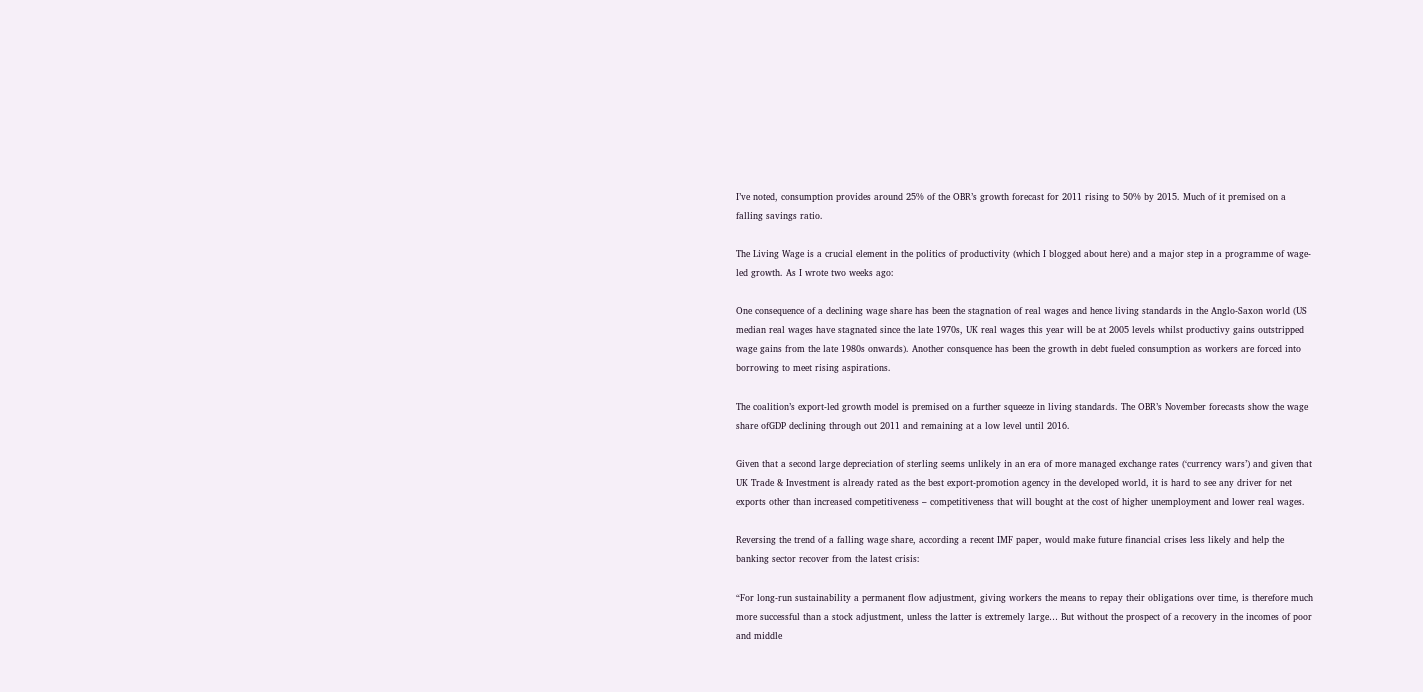I’ve noted, consumption provides around 25% of the OBR’s growth forecast for 2011 rising to 50% by 2015. Much of it premised on a falling savings ratio.

The Living Wage is a crucial element in the politics of productivity (which I blogged about here) and a major step in a programme of wage-led growth. As I wrote two weeks ago:

One consequence of a declining wage share has been the stagnation of real wages and hence living standards in the Anglo-Saxon world (US median real wages have stagnated since the late 1970s, UK real wages this year will be at 2005 levels whilst productivy gains outstripped wage gains from the late 1980s onwards). Another consquence has been the growth in debt fueled consumption as workers are forced into borrowing to meet rising aspirations.

The coalition’s export-led growth model is premised on a further squeeze in living standards. The OBR’s November forecasts show the wage share ofGDP declining through out 2011 and remaining at a low level until 2016.

Given that a second large depreciation of sterling seems unlikely in an era of more managed exchange rates (‘currency wars’) and given that UK Trade & Investment is already rated as the best export-promotion agency in the developed world, it is hard to see any driver for net exports other than increased competitiveness – competitiveness that will bought at the cost of higher unemployment and lower real wages.

Reversing the trend of a falling wage share, according a recent IMF paper, would make future financial crises less likely and help the banking sector recover from the latest crisis:

“For long-run sustainability a permanent flow adjustment, giving workers the means to repay their obligations over time, is therefore much more successful than a stock adjustment, unless the latter is extremely large… But without the prospect of a recovery in the incomes of poor and middle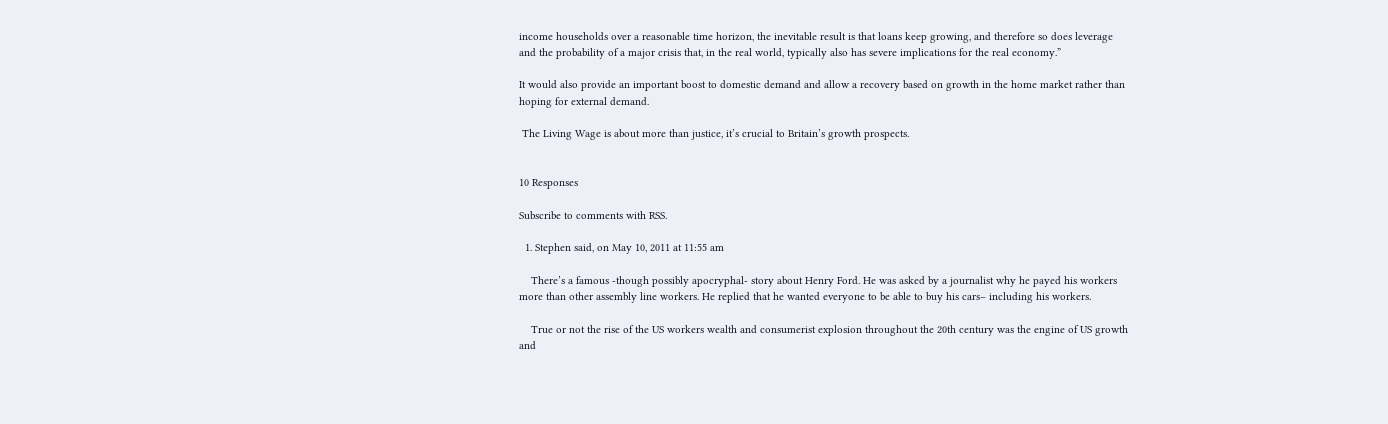income households over a reasonable time horizon, the inevitable result is that loans keep growing, and therefore so does leverage and the probability of a major crisis that, in the real world, typically also has severe implications for the real economy.”

It would also provide an important boost to domestic demand and allow a recovery based on growth in the home market rather than hoping for external demand.

 The Living Wage is about more than justice, it’s crucial to Britain’s growth prospects.


10 Responses

Subscribe to comments with RSS.

  1. Stephen said, on May 10, 2011 at 11:55 am

    There’s a famous -though possibly apocryphal- story about Henry Ford. He was asked by a journalist why he payed his workers more than other assembly line workers. He replied that he wanted everyone to be able to buy his cars– including his workers.

    True or not the rise of the US workers wealth and consumerist explosion throughout the 20th century was the engine of US growth and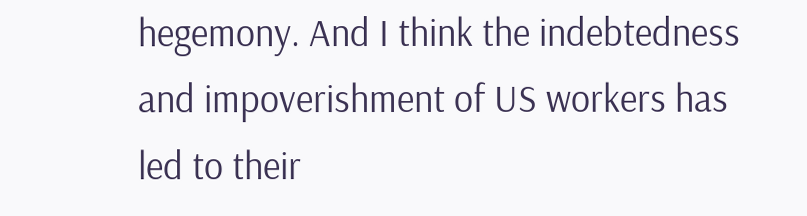hegemony. And I think the indebtedness and impoverishment of US workers has led to their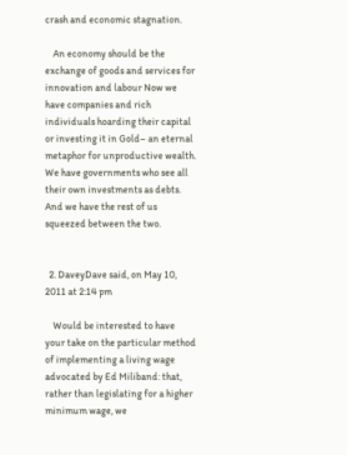crash and economic stagnation.

    An economy should be the exchange of goods and services for innovation and labour Now we have companies and rich individuals hoarding their capital or investing it in Gold– an eternal metaphor for unproductive wealth. We have governments who see all their own investments as debts. And we have the rest of us squeezed between the two.


  2. DaveyDave said, on May 10, 2011 at 2:14 pm

    Would be interested to have your take on the particular method of implementing a living wage advocated by Ed Miliband: that, rather than legislating for a higher minimum wage, we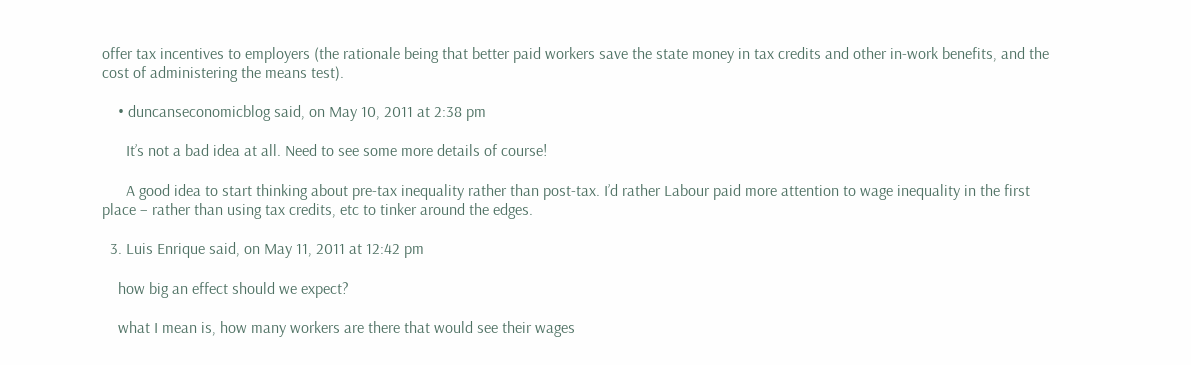offer tax incentives to employers (the rationale being that better paid workers save the state money in tax credits and other in-work benefits, and the cost of administering the means test).

    • duncanseconomicblog said, on May 10, 2011 at 2:38 pm

      It’s not a bad idea at all. Need to see some more details of course!

      A good idea to start thinking about pre-tax inequality rather than post-tax. I’d rather Labour paid more attention to wage inequality in the first place – rather than using tax credits, etc to tinker around the edges.

  3. Luis Enrique said, on May 11, 2011 at 12:42 pm

    how big an effect should we expect?

    what I mean is, how many workers are there that would see their wages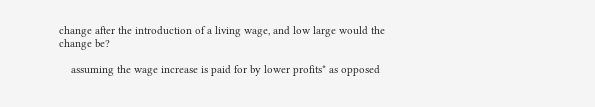change after the introduction of a living wage, and low large would the change be?

    assuming the wage increase is paid for by lower profits* as opposed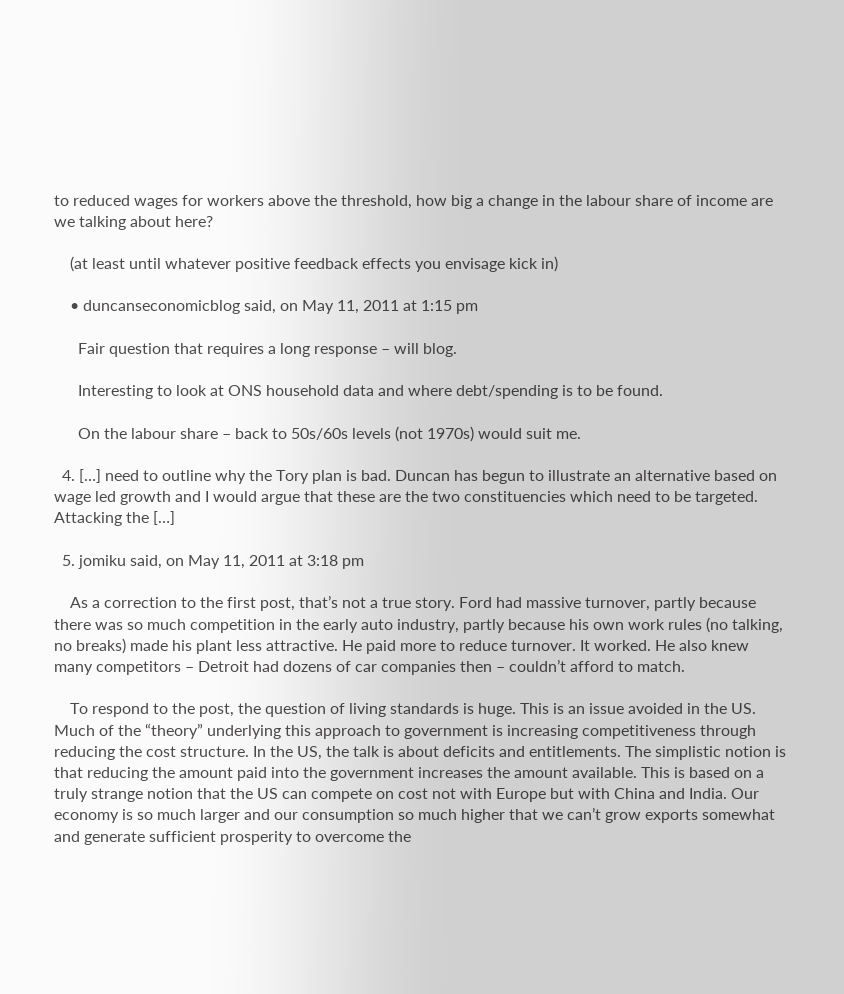to reduced wages for workers above the threshold, how big a change in the labour share of income are we talking about here?

    (at least until whatever positive feedback effects you envisage kick in)

    • duncanseconomicblog said, on May 11, 2011 at 1:15 pm

      Fair question that requires a long response – will blog.

      Interesting to look at ONS household data and where debt/spending is to be found.

      On the labour share – back to 50s/60s levels (not 1970s) would suit me.

  4. […] need to outline why the Tory plan is bad. Duncan has begun to illustrate an alternative based on wage led growth and I would argue that these are the two constituencies which need to be targeted. Attacking the […]

  5. jomiku said, on May 11, 2011 at 3:18 pm

    As a correction to the first post, that’s not a true story. Ford had massive turnover, partly because there was so much competition in the early auto industry, partly because his own work rules (no talking, no breaks) made his plant less attractive. He paid more to reduce turnover. It worked. He also knew many competitors – Detroit had dozens of car companies then – couldn’t afford to match.

    To respond to the post, the question of living standards is huge. This is an issue avoided in the US. Much of the “theory” underlying this approach to government is increasing competitiveness through reducing the cost structure. In the US, the talk is about deficits and entitlements. The simplistic notion is that reducing the amount paid into the government increases the amount available. This is based on a truly strange notion that the US can compete on cost not with Europe but with China and India. Our economy is so much larger and our consumption so much higher that we can’t grow exports somewhat and generate sufficient prosperity to overcome the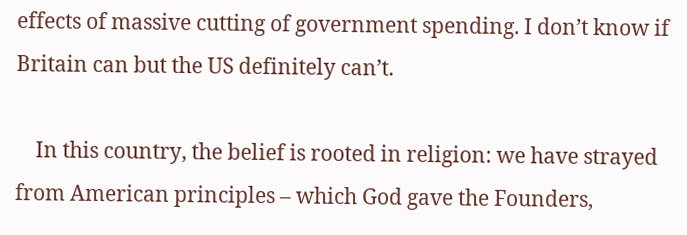effects of massive cutting of government spending. I don’t know if Britain can but the US definitely can’t.

    In this country, the belief is rooted in religion: we have strayed from American principles – which God gave the Founders,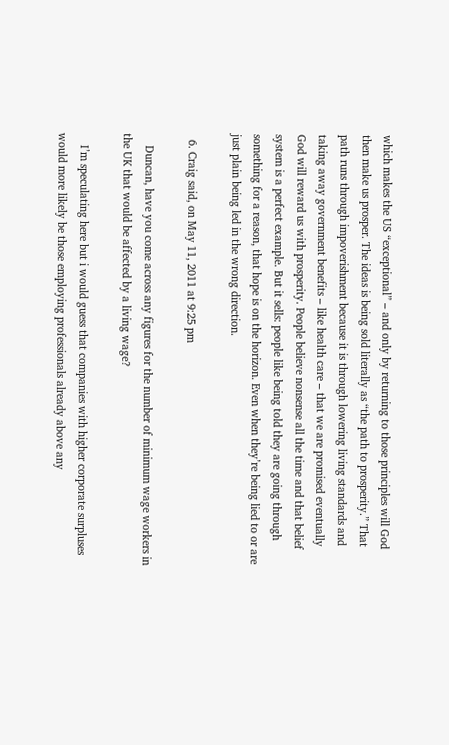which makes the US “exceptional” – and only by returning to those principles will God then make us prosper. The ideas is being sold literally as “the path to prosperity.” That path runs through impoverishment because it is through lowering living standards and taking away government benefits – like health care – that we are promised eventually God will reward us with prosperity. People believe nonsense all the time and that belief system is a perfect example. But it sells: people like being told they are going through something for a reason, that hope is on the horizon. Even when they’re being lied to or are just plain being led in the wrong direction.

  6. Craig said, on May 11, 2011 at 9:25 pm

    Duncan, have you come across any figures for the number of minimum wage workers in the UK that would be affected by a living wage?

    I’m speculating here but i would guess that companies with higher corporate surpluses would more likely be those employing professionals already above any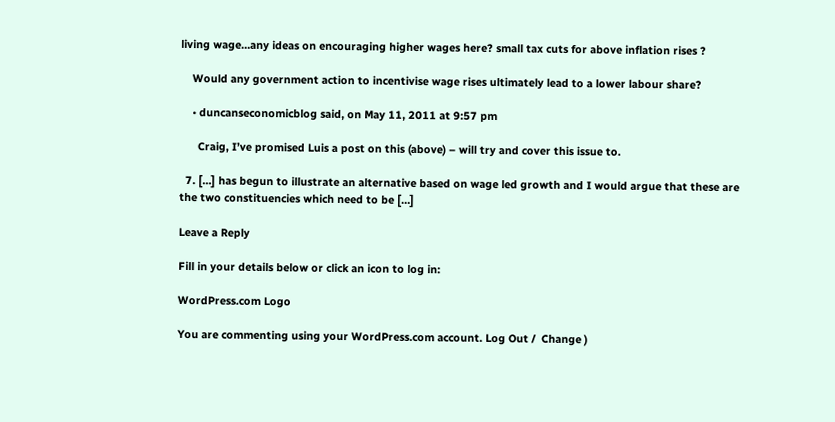living wage…any ideas on encouraging higher wages here? small tax cuts for above inflation rises ?

    Would any government action to incentivise wage rises ultimately lead to a lower labour share?

    • duncanseconomicblog said, on May 11, 2011 at 9:57 pm

      Craig, I’ve promised Luis a post on this (above) – will try and cover this issue to.

  7. […] has begun to illustrate an alternative based on wage led growth and I would argue that these are the two constituencies which need to be […]

Leave a Reply

Fill in your details below or click an icon to log in:

WordPress.com Logo

You are commenting using your WordPress.com account. Log Out /  Change )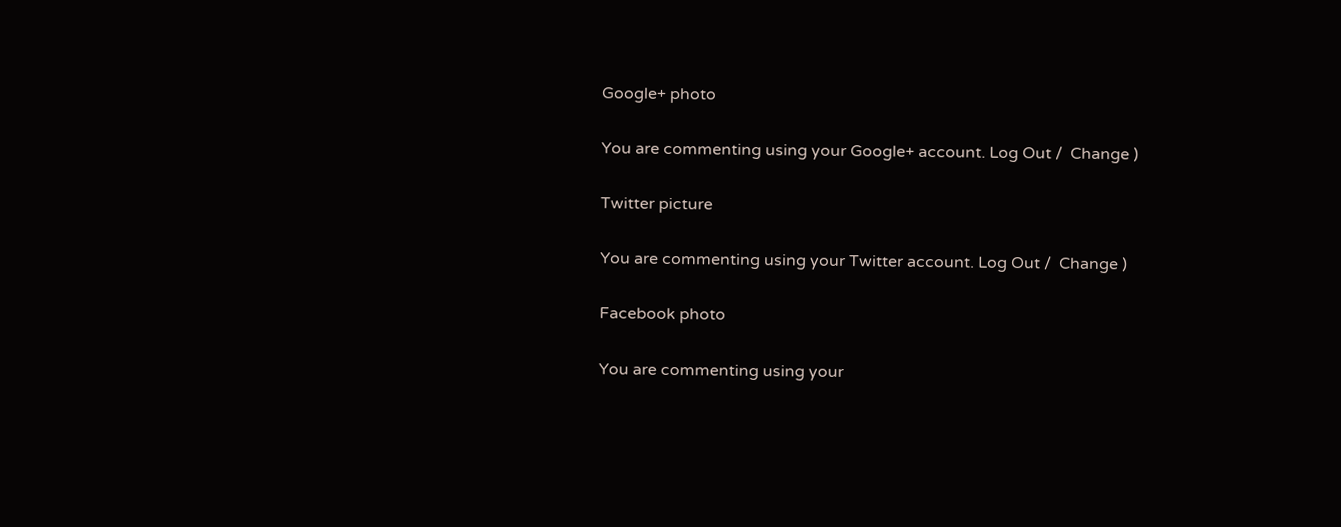Google+ photo

You are commenting using your Google+ account. Log Out /  Change )

Twitter picture

You are commenting using your Twitter account. Log Out /  Change )

Facebook photo

You are commenting using your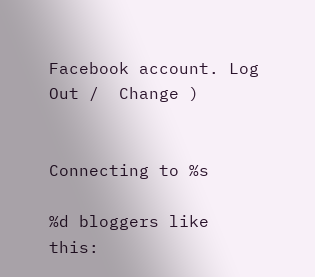Facebook account. Log Out /  Change )


Connecting to %s

%d bloggers like this: